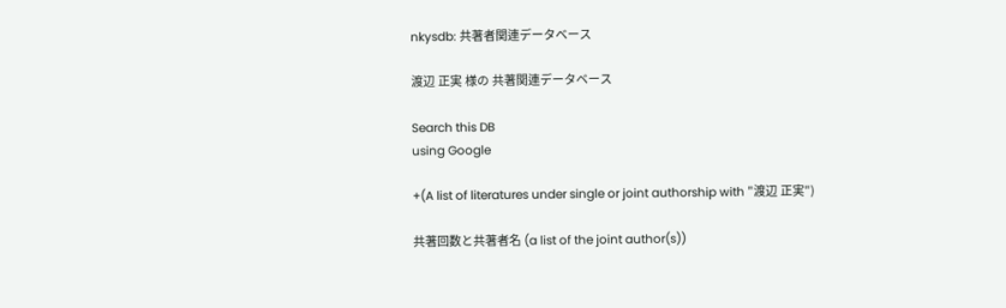nkysdb: 共著者関連データベース

渡辺 正実 様の 共著関連データベース

Search this DB
using Google

+(A list of literatures under single or joint authorship with "渡辺 正実")

共著回数と共著者名 (a list of the joint author(s))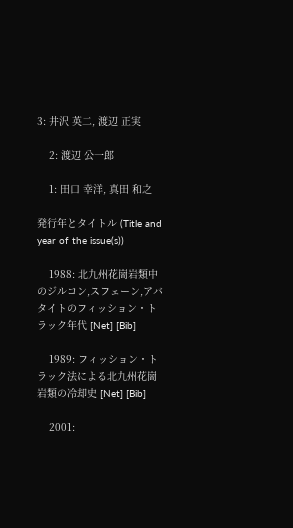3: 井沢 英二, 渡辺 正実

    2: 渡辺 公一郎

    1: 田口 幸洋, 真田 和之

発行年とタイトル (Title and year of the issue(s))

    1988: 北九州花崗岩類中のジルコン,スフェーン,アバタイトのフィッション・トラック年代 [Net] [Bib]

    1989: フィッション・トラック法による北九州花崗岩類の冷却史 [Net] [Bib]

    2001: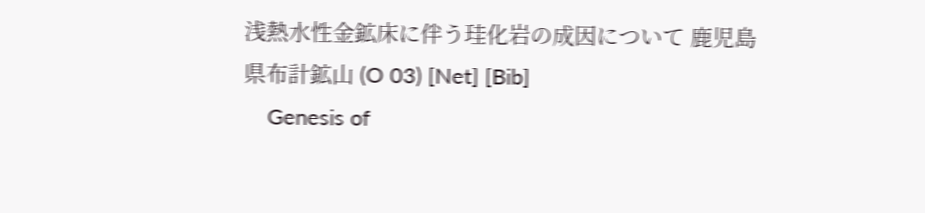浅熱水性金鉱床に伴う珪化岩の成因について 鹿児島県布計鉱山 (O 03) [Net] [Bib]
    Genesis of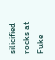silicified rocks at Fuke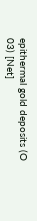epithermal gold deposits (O 03) [Net]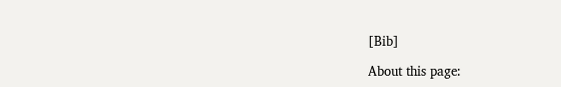[Bib]

About this page: